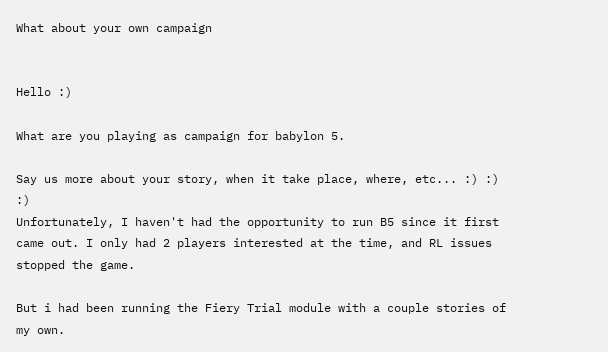What about your own campaign


Hello :)

What are you playing as campaign for babylon 5.

Say us more about your story, when it take place, where, etc... :) :) :)
Unfortunately, I haven't had the opportunity to run B5 since it first came out. I only had 2 players interested at the time, and RL issues stopped the game.

But i had been running the Fiery Trial module with a couple stories of my own.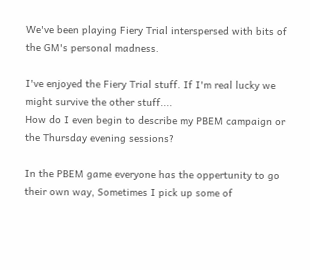We've been playing Fiery Trial interspersed with bits of the GM's personal madness.

I've enjoyed the Fiery Trial stuff. If I'm real lucky we might survive the other stuff....
How do I even begin to describe my PBEM campaign or the Thursday evening sessions?

In the PBEM game everyone has the oppertunity to go their own way, Sometimes I pick up some of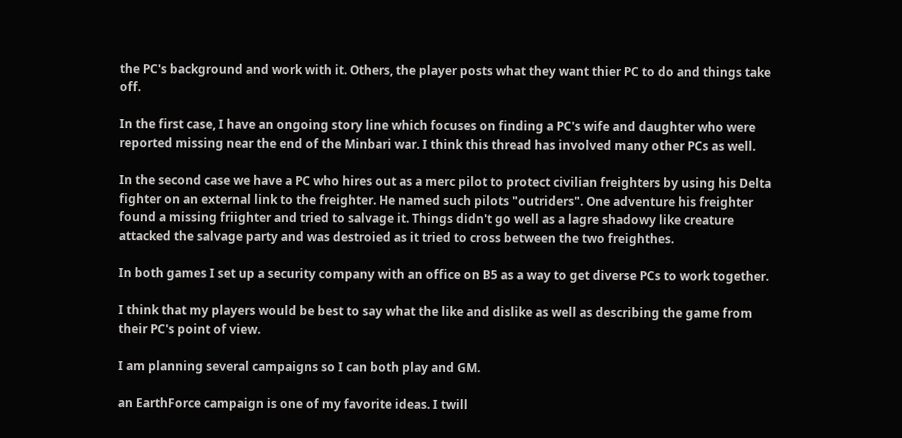the PC's background and work with it. Others, the player posts what they want thier PC to do and things take off.

In the first case, I have an ongoing story line which focuses on finding a PC's wife and daughter who were reported missing near the end of the Minbari war. I think this thread has involved many other PCs as well.

In the second case we have a PC who hires out as a merc pilot to protect civilian freighters by using his Delta fighter on an external link to the freighter. He named such pilots "outriders". One adventure his freighter found a missing friighter and tried to salvage it. Things didn't go well as a lagre shadowy like creature attacked the salvage party and was destroied as it tried to cross between the two freighthes.

In both games I set up a security company with an office on B5 as a way to get diverse PCs to work together.

I think that my players would be best to say what the like and dislike as well as describing the game from their PC's point of view.

I am planning several campaigns so I can both play and GM.

an EarthForce campaign is one of my favorite ideas. I twill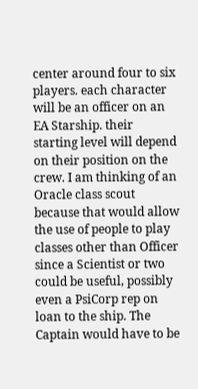center around four to six players. each character will be an officer on an EA Starship. their starting level will depend on their position on the crew. I am thinking of an Oracle class scout because that would allow the use of people to play classes other than Officer since a Scientist or two could be useful, possibly even a PsiCorp rep on loan to the ship. The Captain would have to be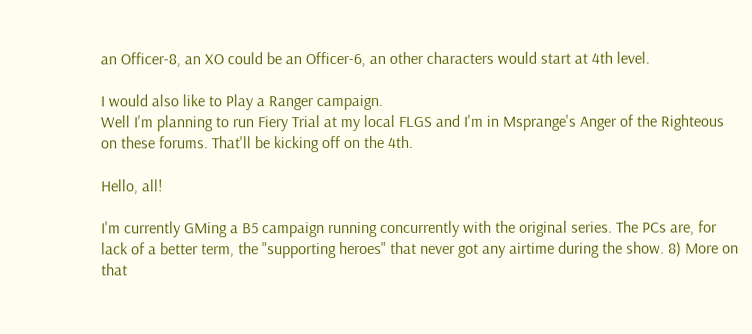an Officer-8, an XO could be an Officer-6, an other characters would start at 4th level.

I would also like to Play a Ranger campaign.
Well I'm planning to run Fiery Trial at my local FLGS and I'm in Msprange's Anger of the Righteous on these forums. That'll be kicking off on the 4th.

Hello, all!

I'm currently GMing a B5 campaign running concurrently with the original series. The PCs are, for lack of a better term, the "supporting heroes" that never got any airtime during the show. 8) More on that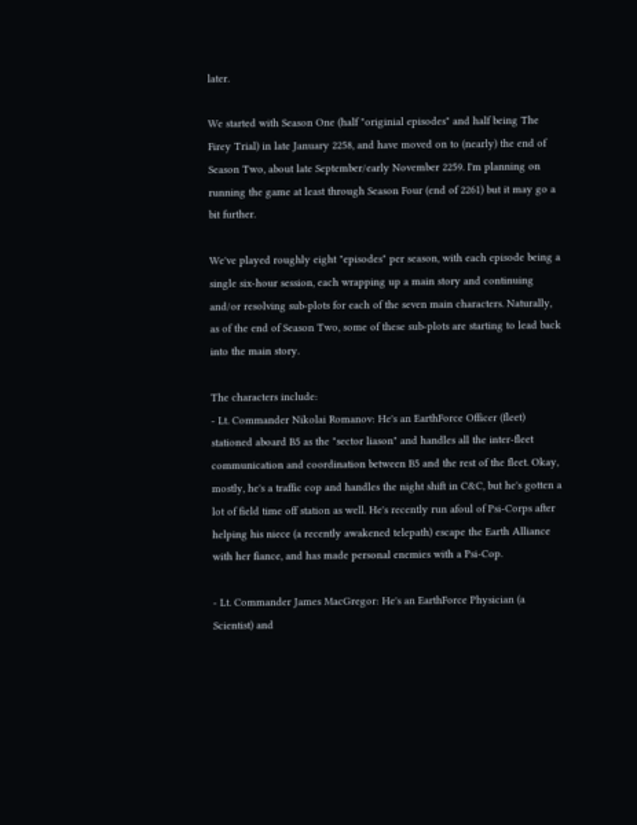later.

We started with Season One (half "originial episodes" and half being The Firey Trial) in late January 2258, and have moved on to (nearly) the end of Season Two, about late September/early November 2259. I'm planning on running the game at least through Season Four (end of 2261) but it may go a bit further.

We've played roughly eight "episodes" per season, with each episode being a single six-hour session, each wrapping up a main story and continuing and/or resolving sub-plots for each of the seven main characters. Naturally, as of the end of Season Two, some of these sub-plots are starting to lead back into the main story.

The characters include:
- Lt. Commander Nikolai Romanov: He's an EarthForce Officer (fleet) stationed aboard B5 as the "sector liason" and handles all the inter-fleet communication and coordination between B5 and the rest of the fleet. Okay, mostly, he's a traffic cop and handles the night shift in C&C, but he's gotten a lot of field time off station as well. He's recently run afoul of Psi-Corps after helping his niece (a recently awakened telepath) escape the Earth Alliance with her fiance, and has made personal enemies with a Psi-Cop.

- Lt. Commander James MacGregor: He's an EarthForce Physician (a Scientist) and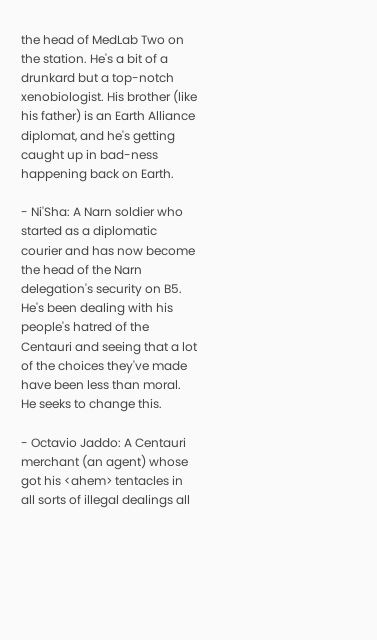the head of MedLab Two on the station. He's a bit of a drunkard but a top-notch xenobiologist. His brother (like his father) is an Earth Alliance diplomat, and he's getting caught up in bad-ness happening back on Earth.

- Ni'Sha: A Narn soldier who started as a diplomatic courier and has now become the head of the Narn delegation's security on B5. He's been dealing with his people's hatred of the Centauri and seeing that a lot of the choices they've made have been less than moral. He seeks to change this.

- Octavio Jaddo: A Centauri merchant (an agent) whose got his <ahem> tentacles in all sorts of illegal dealings all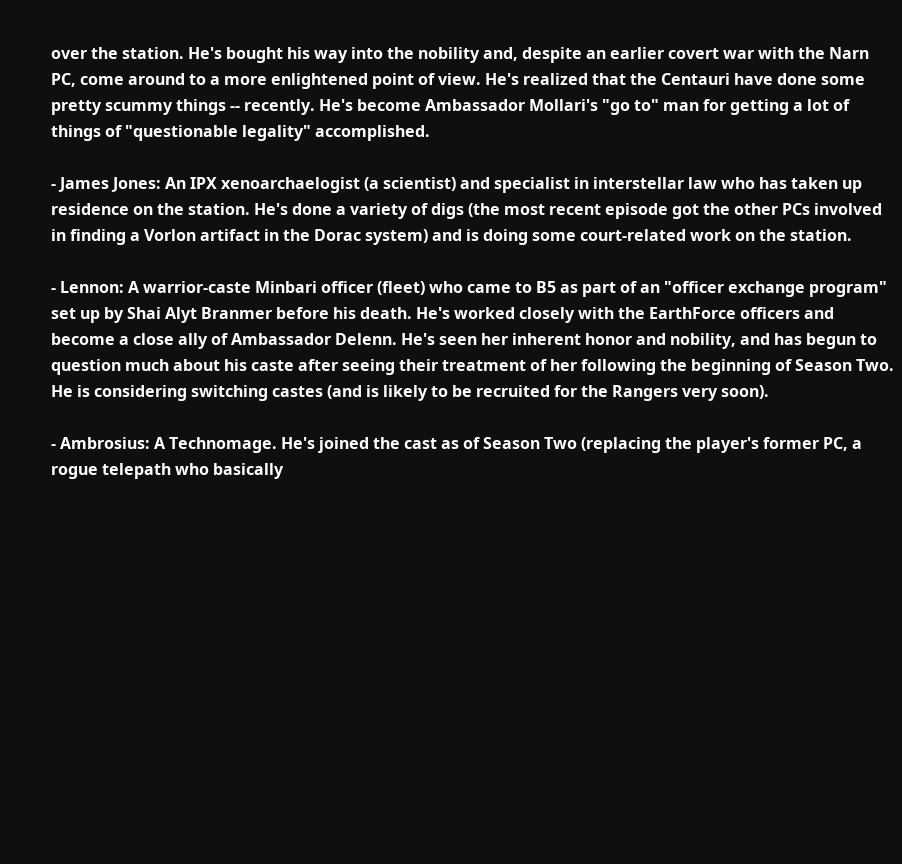over the station. He's bought his way into the nobility and, despite an earlier covert war with the Narn PC, come around to a more enlightened point of view. He's realized that the Centauri have done some pretty scummy things -- recently. He's become Ambassador Mollari's "go to" man for getting a lot of things of "questionable legality" accomplished.

- James Jones: An IPX xenoarchaelogist (a scientist) and specialist in interstellar law who has taken up residence on the station. He's done a variety of digs (the most recent episode got the other PCs involved in finding a Vorlon artifact in the Dorac system) and is doing some court-related work on the station.

- Lennon: A warrior-caste Minbari officer (fleet) who came to B5 as part of an "officer exchange program" set up by Shai Alyt Branmer before his death. He's worked closely with the EarthForce officers and become a close ally of Ambassador Delenn. He's seen her inherent honor and nobility, and has begun to question much about his caste after seeing their treatment of her following the beginning of Season Two. He is considering switching castes (and is likely to be recruited for the Rangers very soon).

- Ambrosius: A Technomage. He's joined the cast as of Season Two (replacing the player's former PC, a rogue telepath who basically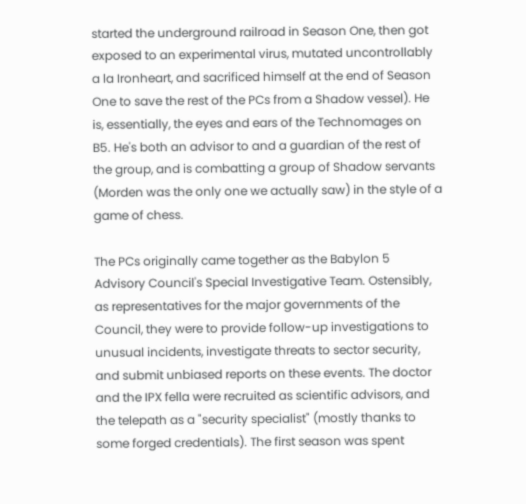started the underground railroad in Season One, then got exposed to an experimental virus, mutated uncontrollably a la Ironheart, and sacrificed himself at the end of Season One to save the rest of the PCs from a Shadow vessel). He is, essentially, the eyes and ears of the Technomages on B5. He's both an advisor to and a guardian of the rest of the group, and is combatting a group of Shadow servants (Morden was the only one we actually saw) in the style of a game of chess.

The PCs originally came together as the Babylon 5 Advisory Council's Special Investigative Team. Ostensibly, as representatives for the major governments of the Council, they were to provide follow-up investigations to unusual incidents, investigate threats to sector security, and submit unbiased reports on these events. The doctor and the IPX fella were recruited as scientific advisors, and the telepath as a "security specialist" (mostly thanks to some forged credentials). The first season was spent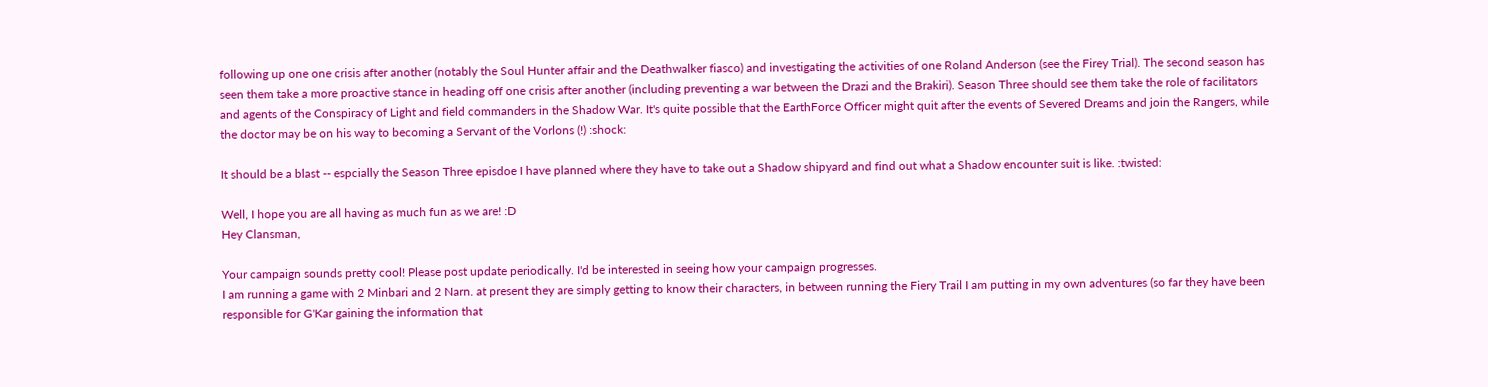following up one one crisis after another (notably the Soul Hunter affair and the Deathwalker fiasco) and investigating the activities of one Roland Anderson (see the Firey Trial). The second season has seen them take a more proactive stance in heading off one crisis after another (including preventing a war between the Drazi and the Brakiri). Season Three should see them take the role of facilitators and agents of the Conspiracy of Light and field commanders in the Shadow War. It's quite possible that the EarthForce Officer might quit after the events of Severed Dreams and join the Rangers, while the doctor may be on his way to becoming a Servant of the Vorlons (!) :shock:

It should be a blast -- espcially the Season Three episdoe I have planned where they have to take out a Shadow shipyard and find out what a Shadow encounter suit is like. :twisted:

Well, I hope you are all having as much fun as we are! :D
Hey Clansman,

Your campaign sounds pretty cool! Please post update periodically. I'd be interested in seeing how your campaign progresses.
I am running a game with 2 Minbari and 2 Narn. at present they are simply getting to know their characters, in between running the Fiery Trail I am putting in my own adventures (so far they have been responsible for G'Kar gaining the information that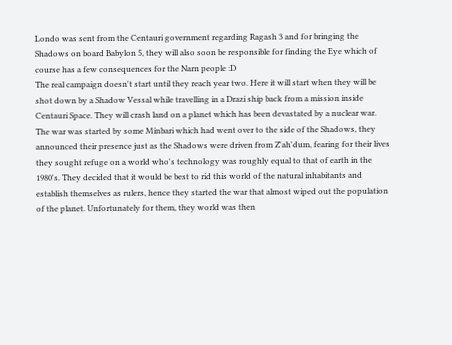Londo was sent from the Centauri government regarding Ragash 3 and for bringing the Shadows on board Babylon 5, they will also soon be responsible for finding the Eye which of course has a few consequences for the Narn people :D
The real campaign doesn't start until they reach year two. Here it will start when they will be shot down by a Shadow Vessal while travelling in a Drazi ship back from a mission inside Centauri Space. They will crash land on a planet which has been devastated by a nuclear war.
The war was started by some Minbari which had went over to the side of the Shadows, they announced their presence just as the Shadows were driven from Z'ah'dum, fearing for their lives they sought refuge on a world who's technology was roughly equal to that of earth in the 1980's. They decided that it would be best to rid this world of the natural inhabitants and establish themselves as rulers, hence they started the war that almost wiped out the population of the planet. Unfortunately for them, they world was then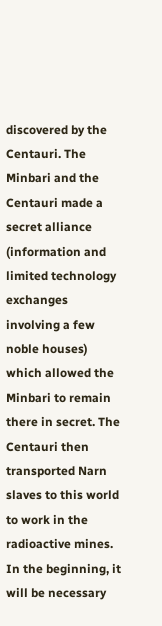discovered by the Centauri. The Minbari and the Centauri made a secret alliance (information and limited technology exchanges involving a few noble houses) which allowed the Minbari to remain there in secret. The Centauri then transported Narn slaves to this world to work in the radioactive mines.
In the beginning, it will be necessary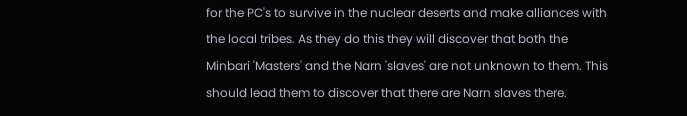for the PC's to survive in the nuclear deserts and make alliances with the local tribes. As they do this they will discover that both the Minbari 'Masters' and the Narn 'slaves' are not unknown to them. This should lead them to discover that there are Narn slaves there.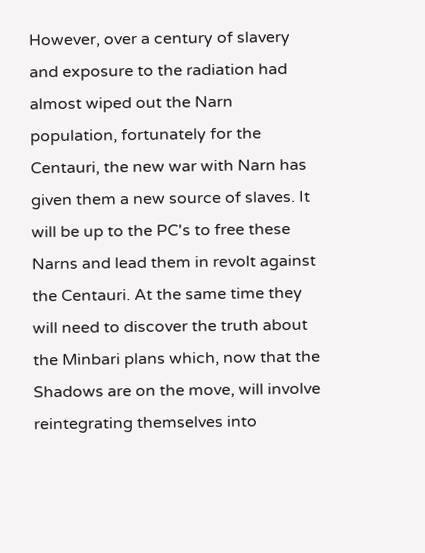However, over a century of slavery and exposure to the radiation had almost wiped out the Narn population, fortunately for the Centauri, the new war with Narn has given them a new source of slaves. It will be up to the PC's to free these Narns and lead them in revolt against the Centauri. At the same time they will need to discover the truth about the Minbari plans which, now that the Shadows are on the move, will involve reintegrating themselves into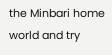the Minbari home world and try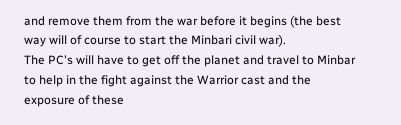and remove them from the war before it begins (the best way will of course to start the Minbari civil war).
The PC's will have to get off the planet and travel to Minbar to help in the fight against the Warrior cast and the exposure of these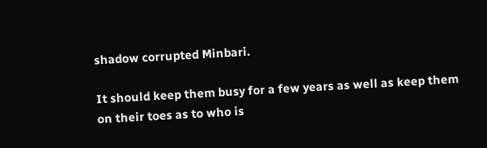shadow corrupted Minbari.

It should keep them busy for a few years as well as keep them on their toes as to who is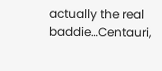actually the real baddie…Centauri,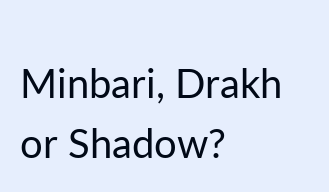Minbari, Drakh or Shadow?